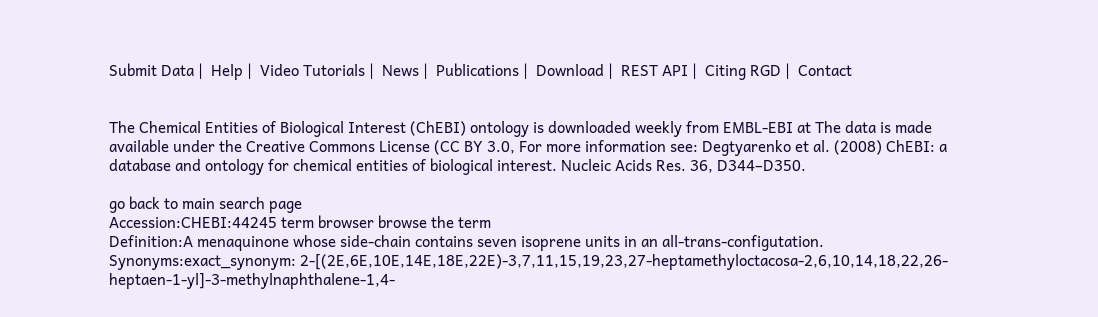Submit Data |  Help |  Video Tutorials |  News |  Publications |  Download |  REST API |  Citing RGD |  Contact


The Chemical Entities of Biological Interest (ChEBI) ontology is downloaded weekly from EMBL-EBI at The data is made available under the Creative Commons License (CC BY 3.0, For more information see: Degtyarenko et al. (2008) ChEBI: a database and ontology for chemical entities of biological interest. Nucleic Acids Res. 36, D344–D350.

go back to main search page
Accession:CHEBI:44245 term browser browse the term
Definition:A menaquinone whose side-chain contains seven isoprene units in an all-trans-configutation.
Synonyms:exact_synonym: 2-[(2E,6E,10E,14E,18E,22E)-3,7,11,15,19,23,27-heptamethyloctacosa-2,6,10,14,18,22,26-heptaen-1-yl]-3-methylnaphthalene-1,4-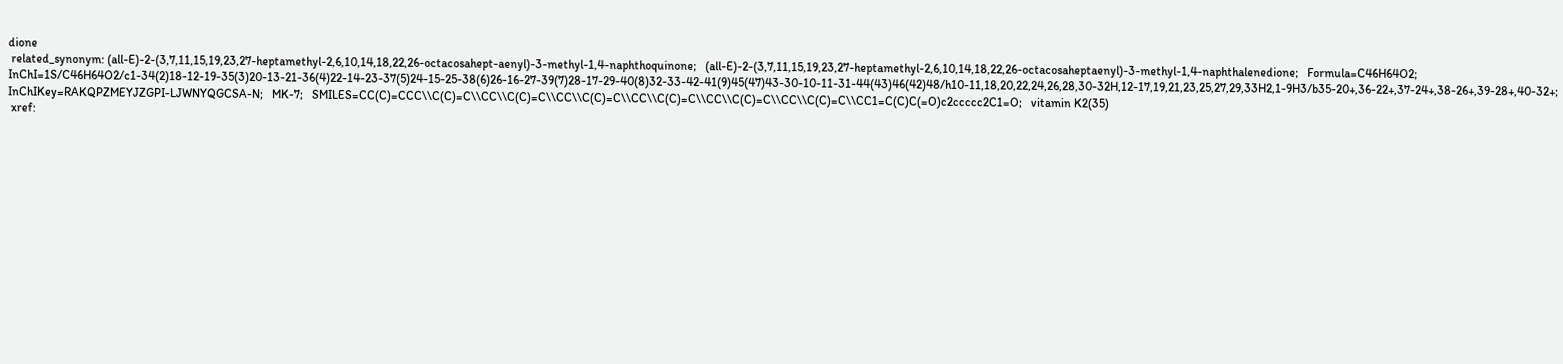dione
 related_synonym: (all-E)-2-(3,7,11,15,19,23,27-heptamethyl-2,6,10,14,18,22,26-octacosahept-aenyl)-3-methyl-1,4-naphthoquinone;   (all-E)-2-(3,7,11,15,19,23,27-heptamethyl-2,6,10,14,18,22,26-octacosaheptaenyl)-3-methyl-1,4-naphthalenedione;   Formula=C46H64O2;   InChI=1S/C46H64O2/c1-34(2)18-12-19-35(3)20-13-21-36(4)22-14-23-37(5)24-15-25-38(6)26-16-27-39(7)28-17-29-40(8)32-33-42-41(9)45(47)43-30-10-11-31-44(43)46(42)48/h10-11,18,20,22,24,26,28,30-32H,12-17,19,21,23,25,27,29,33H2,1-9H3/b35-20+,36-22+,37-24+,38-26+,39-28+,40-32+;   InChIKey=RAKQPZMEYJZGPI-LJWNYQGCSA-N;   MK-7;   SMILES=CC(C)=CCC\\C(C)=C\\CC\\C(C)=C\\CC\\C(C)=C\\CC\\C(C)=C\\CC\\C(C)=C\\CC\\C(C)=C\\CC1=C(C)C(=O)c2ccccc2C1=O;   vitamin K2(35)
 xref: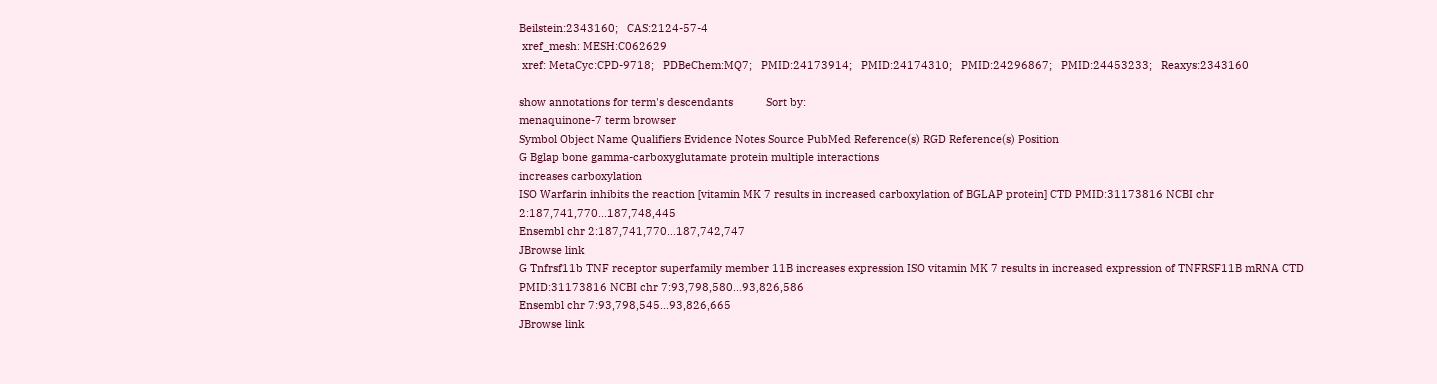Beilstein:2343160;   CAS:2124-57-4
 xref_mesh: MESH:C062629
 xref: MetaCyc:CPD-9718;   PDBeChem:MQ7;   PMID:24173914;   PMID:24174310;   PMID:24296867;   PMID:24453233;   Reaxys:2343160

show annotations for term's descendants           Sort by:
menaquinone-7 term browser
Symbol Object Name Qualifiers Evidence Notes Source PubMed Reference(s) RGD Reference(s) Position
G Bglap bone gamma-carboxyglutamate protein multiple interactions
increases carboxylation
ISO Warfarin inhibits the reaction [vitamin MK 7 results in increased carboxylation of BGLAP protein] CTD PMID:31173816 NCBI chr 2:187,741,770...187,748,445
Ensembl chr 2:187,741,770...187,742,747
JBrowse link
G Tnfrsf11b TNF receptor superfamily member 11B increases expression ISO vitamin MK 7 results in increased expression of TNFRSF11B mRNA CTD PMID:31173816 NCBI chr 7:93,798,580...93,826,586
Ensembl chr 7:93,798,545...93,826,665
JBrowse link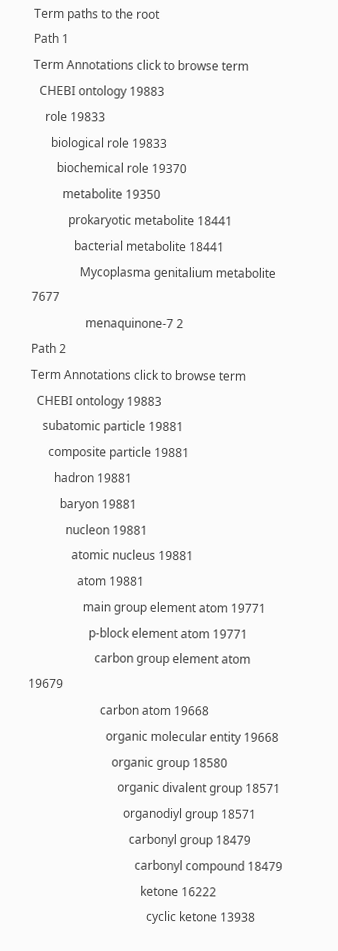Term paths to the root
Path 1
Term Annotations click to browse term
  CHEBI ontology 19883
    role 19833
      biological role 19833
        biochemical role 19370
          metabolite 19350
            prokaryotic metabolite 18441
              bacterial metabolite 18441
                Mycoplasma genitalium metabolite 7677
                  menaquinone-7 2
Path 2
Term Annotations click to browse term
  CHEBI ontology 19883
    subatomic particle 19881
      composite particle 19881
        hadron 19881
          baryon 19881
            nucleon 19881
              atomic nucleus 19881
                atom 19881
                  main group element atom 19771
                    p-block element atom 19771
                      carbon group element atom 19679
                        carbon atom 19668
                          organic molecular entity 19668
                            organic group 18580
                              organic divalent group 18571
                                organodiyl group 18571
                                  carbonyl group 18479
                                    carbonyl compound 18479
                                      ketone 16222
                                        cyclic ketone 13938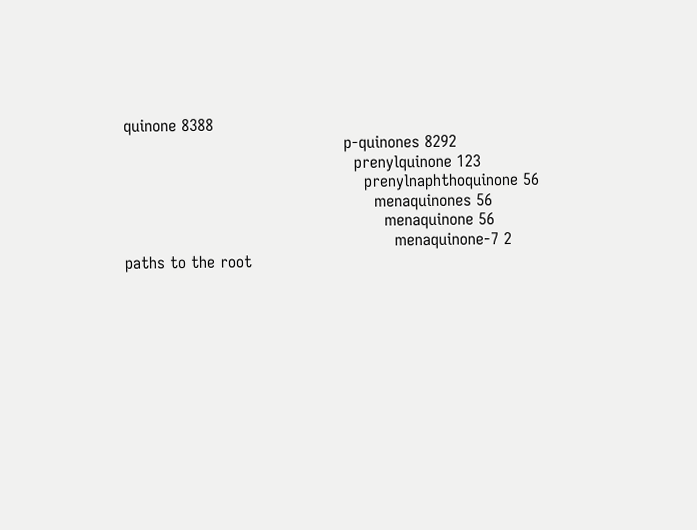quinone 8388
                                            p-quinones 8292
                                              prenylquinone 123
                                                prenylnaphthoquinone 56
                                                  menaquinones 56
                                                    menaquinone 56
                                                      menaquinone-7 2
paths to the root